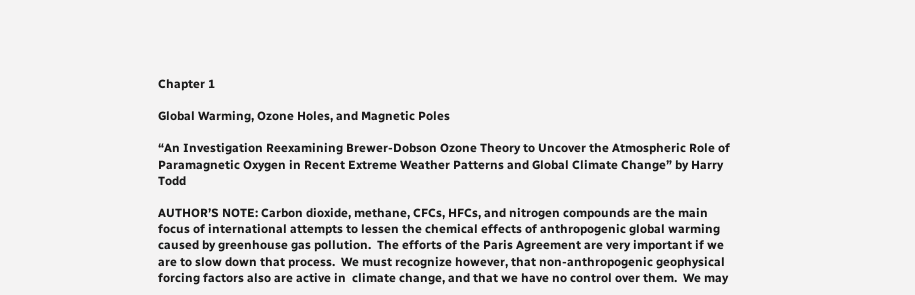Chapter 1

Global Warming, Ozone Holes, and Magnetic Poles

“An Investigation Reexamining Brewer-Dobson Ozone Theory to Uncover the Atmospheric Role of Paramagnetic Oxygen in Recent Extreme Weather Patterns and Global Climate Change” by Harry Todd

AUTHOR’S NOTE: Carbon dioxide, methane, CFCs, HFCs, and nitrogen compounds are the main focus of international attempts to lessen the chemical effects of anthropogenic global warming caused by greenhouse gas pollution.  The efforts of the Paris Agreement are very important if we are to slow down that process.  We must recognize however, that non-anthropogenic geophysical forcing factors also are active in  climate change, and that we have no control over them.  We may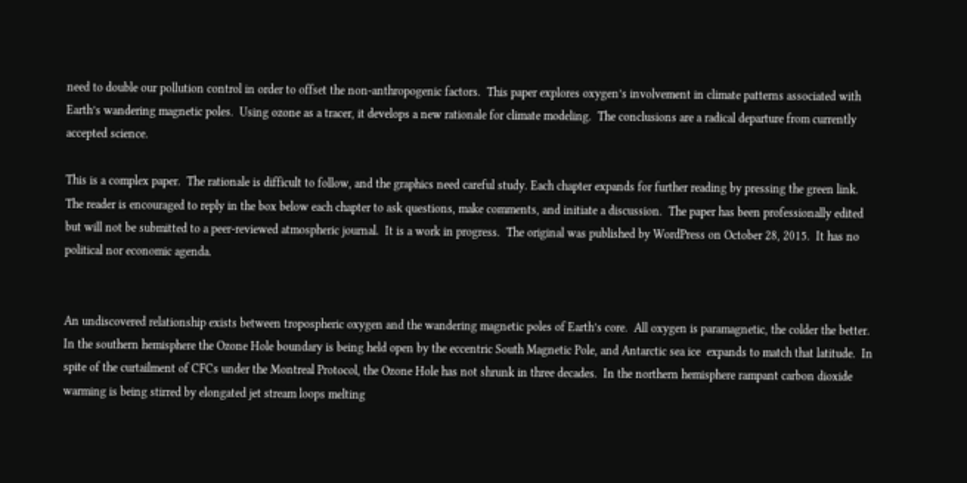need to double our pollution control in order to offset the non-anthropogenic factors.  This paper explores oxygen’s involvement in climate patterns associated with Earth’s wandering magnetic poles.  Using ozone as a tracer, it develops a new rationale for climate modeling.  The conclusions are a radical departure from currently accepted science.

This is a complex paper.  The rationale is difficult to follow, and the graphics need careful study. Each chapter expands for further reading by pressing the green link. The reader is encouraged to reply in the box below each chapter to ask questions, make comments, and initiate a discussion.  The paper has been professionally edited but will not be submitted to a peer-reviewed atmospheric journal.  It is a work in progress.  The original was published by WordPress on October 28, 2015.  It has no political nor economic agenda.


An undiscovered relationship exists between tropospheric oxygen and the wandering magnetic poles of Earth’s core.  All oxygen is paramagnetic, the colder the better.  In the southern hemisphere the Ozone Hole boundary is being held open by the eccentric South Magnetic Pole, and Antarctic sea ice  expands to match that latitude.  In spite of the curtailment of CFCs under the Montreal Protocol, the Ozone Hole has not shrunk in three decades.  In the northern hemisphere rampant carbon dioxide warming is being stirred by elongated jet stream loops melting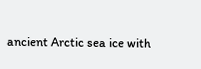ancient Arctic sea ice with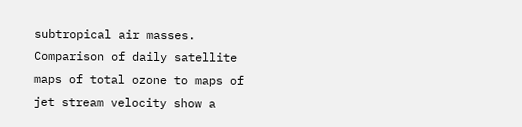subtropical air masses.  Comparison of daily satellite maps of total ozone to maps of jet stream velocity show a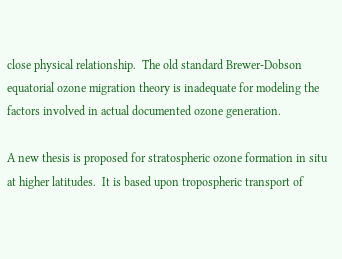close physical relationship.  The old standard Brewer-Dobson equatorial ozone migration theory is inadequate for modeling the factors involved in actual documented ozone generation.

A new thesis is proposed for stratospheric ozone formation in situ at higher latitudes.  It is based upon tropospheric transport of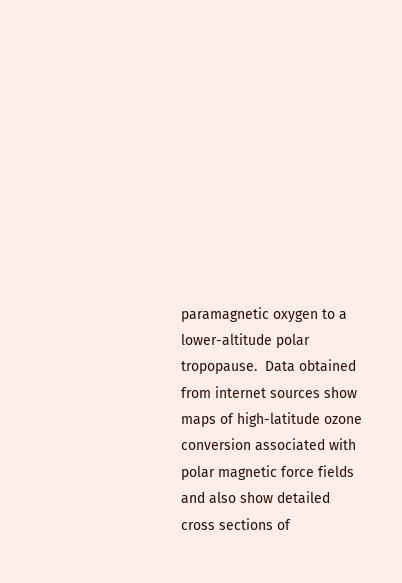paramagnetic oxygen to a lower-altitude polar tropopause.  Data obtained from internet sources show maps of high-latitude ozone conversion associated with polar magnetic force fields and also show detailed cross sections of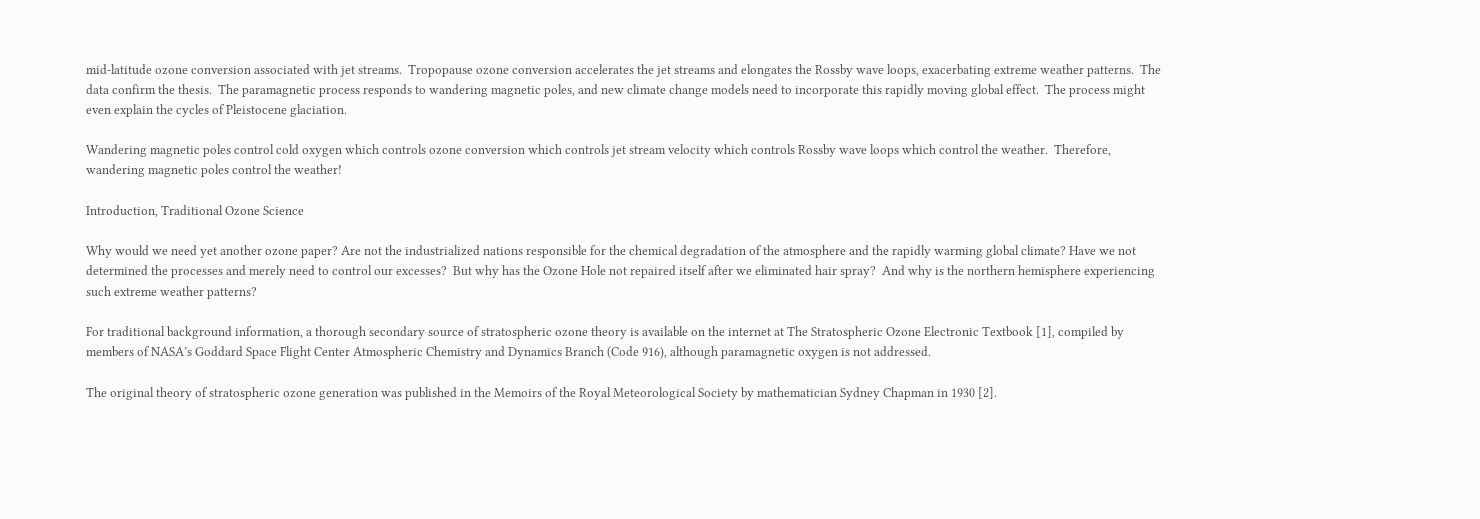mid-latitude ozone conversion associated with jet streams.  Tropopause ozone conversion accelerates the jet streams and elongates the Rossby wave loops, exacerbating extreme weather patterns.  The data confirm the thesis.  The paramagnetic process responds to wandering magnetic poles, and new climate change models need to incorporate this rapidly moving global effect.  The process might even explain the cycles of Pleistocene glaciation.

Wandering magnetic poles control cold oxygen which controls ozone conversion which controls jet stream velocity which controls Rossby wave loops which control the weather.  Therefore, wandering magnetic poles control the weather!

Introduction, Traditional Ozone Science

Why would we need yet another ozone paper? Are not the industrialized nations responsible for the chemical degradation of the atmosphere and the rapidly warming global climate? Have we not determined the processes and merely need to control our excesses?  But why has the Ozone Hole not repaired itself after we eliminated hair spray?  And why is the northern hemisphere experiencing such extreme weather patterns?

For traditional background information, a thorough secondary source of stratospheric ozone theory is available on the internet at The Stratospheric Ozone Electronic Textbook [1], compiled by members of NASA’s Goddard Space Flight Center Atmospheric Chemistry and Dynamics Branch (Code 916), although paramagnetic oxygen is not addressed.

The original theory of stratospheric ozone generation was published in the Memoirs of the Royal Meteorological Society by mathematician Sydney Chapman in 1930 [2].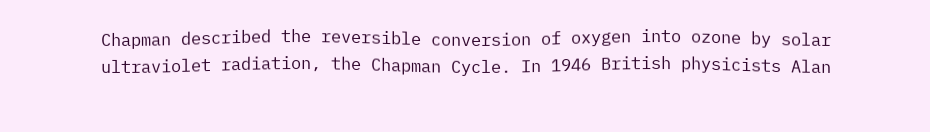Chapman described the reversible conversion of oxygen into ozone by solar ultraviolet radiation, the Chapman Cycle. In 1946 British physicists Alan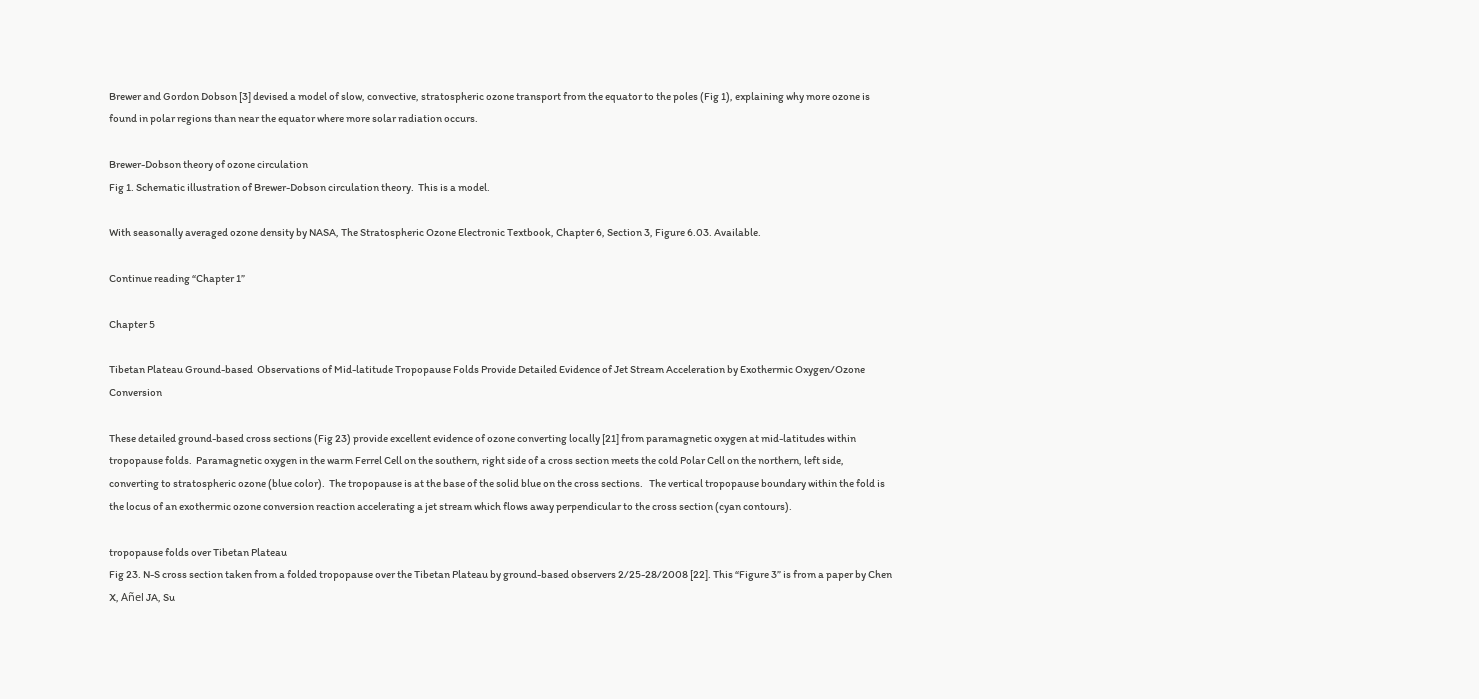Brewer and Gordon Dobson [3] devised a model of slow, convective, stratospheric ozone transport from the equator to the poles (Fig 1), explaining why more ozone is found in polar regions than near the equator where more solar radiation occurs.

Brewer-Dobson theory of ozone circulation
Fig 1. Schematic illustration of Brewer-Dobson circulation theory.  This is a model.

With seasonally averaged ozone density by NASA, The Stratospheric Ozone Electronic Textbook, Chapter 6, Section 3, Figure 6.03. Available.

Continue reading “Chapter 1”

Chapter 5

Tibetan Plateau Ground-based  Observations of Mid-latitude Tropopause Folds Provide Detailed Evidence of Jet Stream Acceleration by Exothermic Oxygen/Ozone Conversion

These detailed ground-based cross sections (Fig 23) provide excellent evidence of ozone converting locally [21] from paramagnetic oxygen at mid-latitudes within tropopause folds.  Paramagnetic oxygen in the warm Ferrel Cell on the southern, right side of a cross section meets the cold Polar Cell on the northern, left side, converting to stratospheric ozone (blue color).  The tropopause is at the base of the solid blue on the cross sections.   The vertical tropopause boundary within the fold is the locus of an exothermic ozone conversion reaction accelerating a jet stream which flows away perpendicular to the cross section (cyan contours).

tropopause folds over Tibetan Plateau
Fig 23. N-S cross section taken from a folded tropopause over the Tibetan Plateau by ground-based observers 2/25-28/2008 [22]. This “Figure 3” is from a paper by Chen X, Añel JA, Su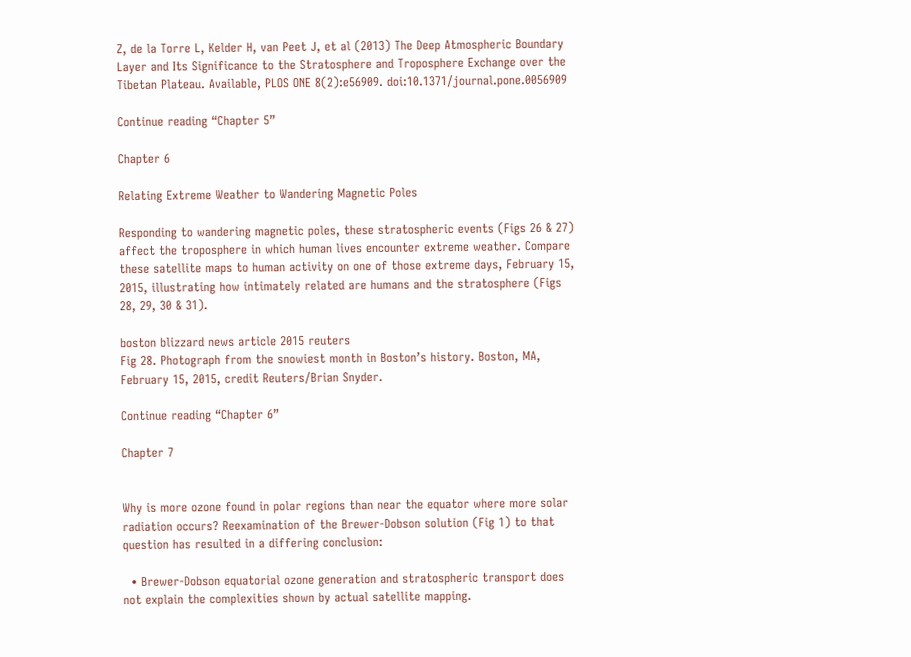Z, de la Torre L, Kelder H, van Peet J, et al (2013) The Deep Atmospheric Boundary Layer and Its Significance to the Stratosphere and Troposphere Exchange over the Tibetan Plateau. Available, PLOS ONE 8(2):e56909. doi:10.1371/journal.pone.0056909

Continue reading “Chapter 5”

Chapter 6

Relating Extreme Weather to Wandering Magnetic Poles

Responding to wandering magnetic poles, these stratospheric events (Figs 26 & 27) affect the troposphere in which human lives encounter extreme weather. Compare these satellite maps to human activity on one of those extreme days, February 15, 2015, illustrating how intimately related are humans and the stratosphere (Figs 28, 29, 30 & 31).

boston blizzard news article 2015 reuters
Fig 28. Photograph from the snowiest month in Boston’s history. Boston, MA, February 15, 2015, credit Reuters/Brian Snyder.

Continue reading “Chapter 6”

Chapter 7


Why is more ozone found in polar regions than near the equator where more solar radiation occurs? Reexamination of the Brewer-Dobson solution (Fig 1) to that question has resulted in a differing conclusion:

  • Brewer-Dobson equatorial ozone generation and stratospheric transport does not explain the complexities shown by actual satellite mapping.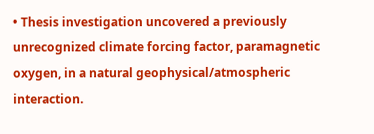• Thesis investigation uncovered a previously unrecognized climate forcing factor, paramagnetic oxygen, in a natural geophysical/atmospheric interaction.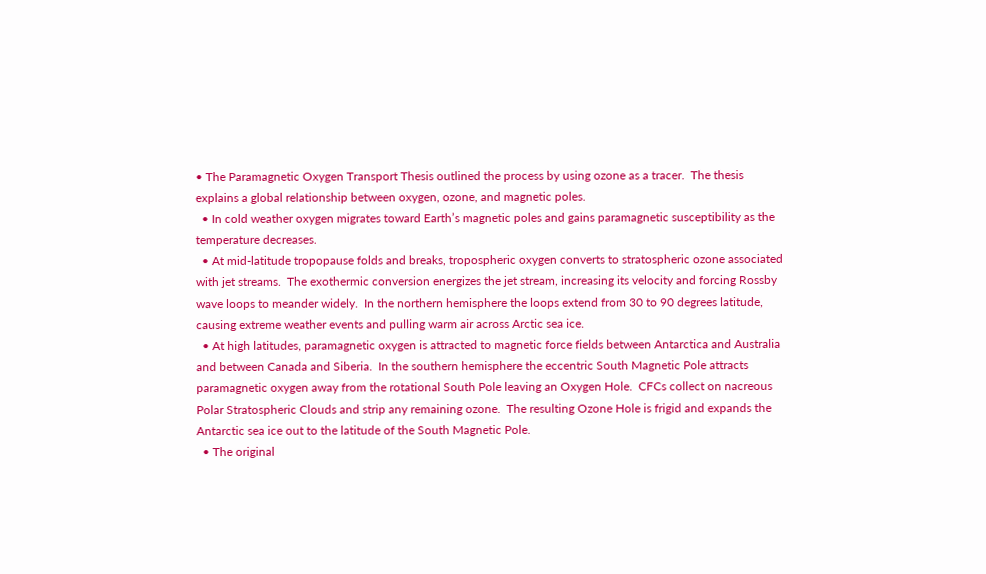• The Paramagnetic Oxygen Transport Thesis outlined the process by using ozone as a tracer.  The thesis explains a global relationship between oxygen, ozone, and magnetic poles.
  • In cold weather oxygen migrates toward Earth’s magnetic poles and gains paramagnetic susceptibility as the temperature decreases.
  • At mid-latitude tropopause folds and breaks, tropospheric oxygen converts to stratospheric ozone associated with jet streams.  The exothermic conversion energizes the jet stream, increasing its velocity and forcing Rossby wave loops to meander widely.  In the northern hemisphere the loops extend from 30 to 90 degrees latitude, causing extreme weather events and pulling warm air across Arctic sea ice.
  • At high latitudes, paramagnetic oxygen is attracted to magnetic force fields between Antarctica and Australia and between Canada and Siberia.  In the southern hemisphere the eccentric South Magnetic Pole attracts paramagnetic oxygen away from the rotational South Pole leaving an Oxygen Hole.  CFCs collect on nacreous Polar Stratospheric Clouds and strip any remaining ozone.  The resulting Ozone Hole is frigid and expands the Antarctic sea ice out to the latitude of the South Magnetic Pole.
  • The original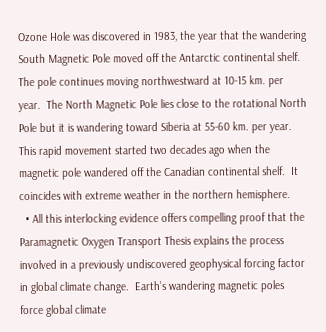Ozone Hole was discovered in 1983, the year that the wandering South Magnetic Pole moved off the Antarctic continental shelf.  The pole continues moving northwestward at 10-15 km. per year.  The North Magnetic Pole lies close to the rotational North Pole but it is wandering toward Siberia at 55-60 km. per year.  This rapid movement started two decades ago when the magnetic pole wandered off the Canadian continental shelf.  It coincides with extreme weather in the northern hemisphere.
  • All this interlocking evidence offers compelling proof that the Paramagnetic Oxygen Transport Thesis explains the process involved in a previously undiscovered geophysical forcing factor in global climate change.  Earth’s wandering magnetic poles force global climate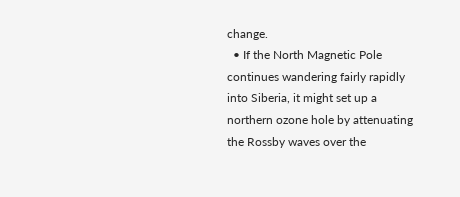change.
  • If the North Magnetic Pole continues wandering fairly rapidly into Siberia, it might set up a northern ozone hole by attenuating the Rossby waves over the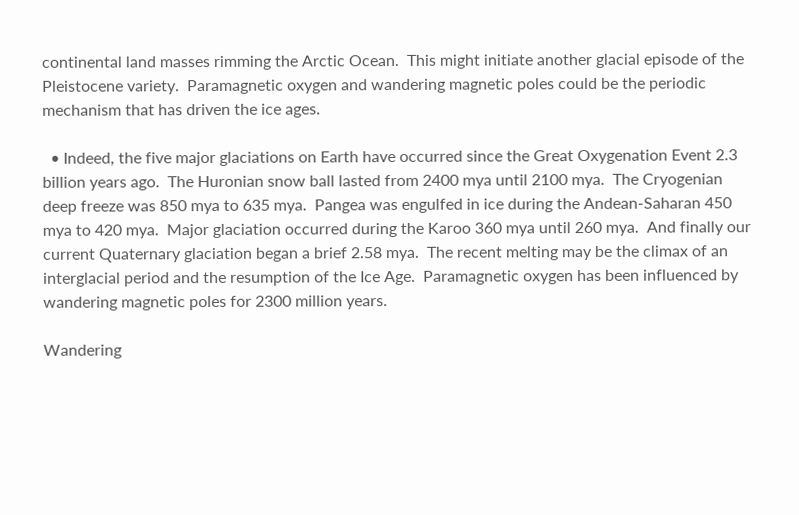continental land masses rimming the Arctic Ocean.  This might initiate another glacial episode of the Pleistocene variety.  Paramagnetic oxygen and wandering magnetic poles could be the periodic mechanism that has driven the ice ages.

  • Indeed, the five major glaciations on Earth have occurred since the Great Oxygenation Event 2.3 billion years ago.  The Huronian snow ball lasted from 2400 mya until 2100 mya.  The Cryogenian deep freeze was 850 mya to 635 mya.  Pangea was engulfed in ice during the Andean-Saharan 450 mya to 420 mya.  Major glaciation occurred during the Karoo 360 mya until 260 mya.  And finally our current Quaternary glaciation began a brief 2.58 mya.  The recent melting may be the climax of an interglacial period and the resumption of the Ice Age.  Paramagnetic oxygen has been influenced by wandering magnetic poles for 2300 million years.

Wandering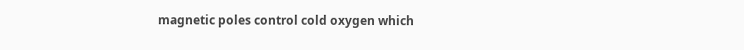magnetic poles control cold oxygen which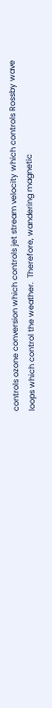controls ozone conversion which controls jet stream velocity which controls Rossby wave loops which control the weather.  Therefore, wandering magnetic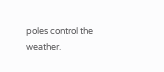poles control the weather.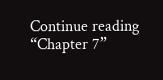Continue reading “Chapter 7”